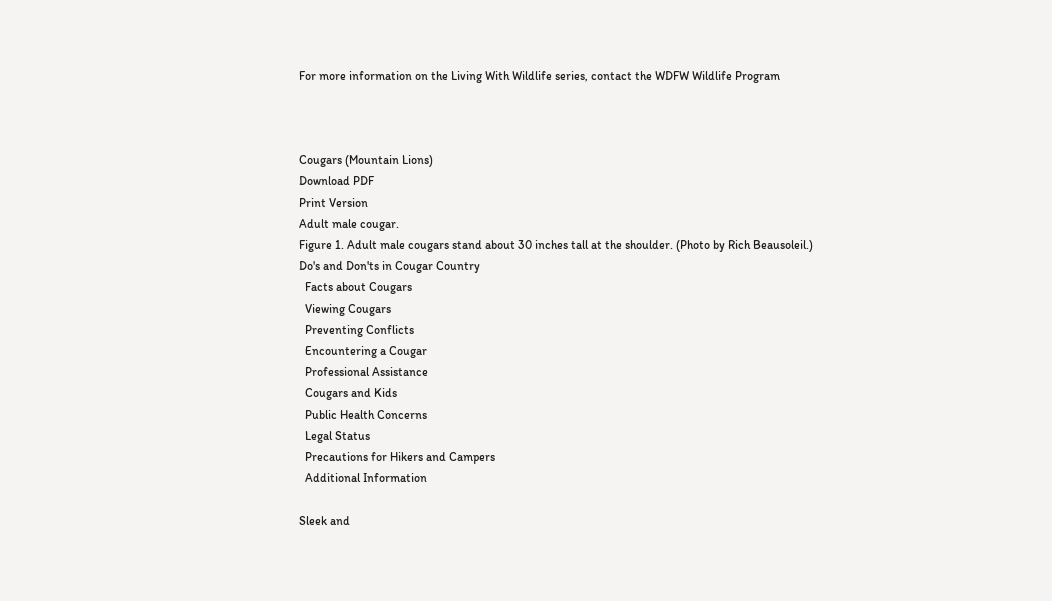For more information on the Living With Wildlife series, contact the WDFW Wildlife Program



Cougars (Mountain Lions)
Download PDF
Print Version
Adult male cougar.
Figure 1. Adult male cougars stand about 30 inches tall at the shoulder. (Photo by Rich Beausoleil.)
Do's and Don'ts in Cougar Country
  Facts about Cougars
  Viewing Cougars
  Preventing Conflicts
  Encountering a Cougar
  Professional Assistance
  Cougars and Kids
  Public Health Concerns
  Legal Status
  Precautions for Hikers and Campers
  Additional Information

Sleek and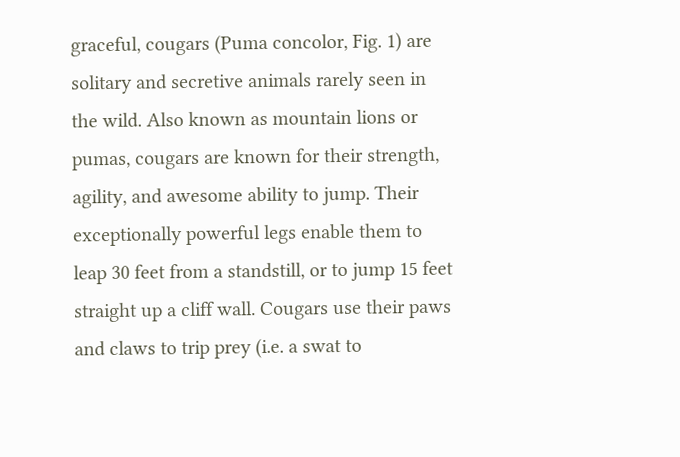graceful, cougars (Puma concolor, Fig. 1) are solitary and secretive animals rarely seen in the wild. Also known as mountain lions or pumas, cougars are known for their strength, agility, and awesome ability to jump. Their exceptionally powerful legs enable them to leap 30 feet from a standstill, or to jump 15 feet straight up a cliff wall. Cougars use their paws and claws to trip prey (i.e. a swat to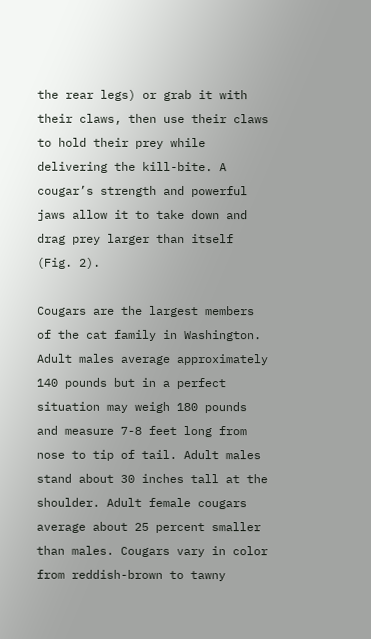the rear legs) or grab it with their claws, then use their claws to hold their prey while delivering the kill-bite. A cougar’s strength and powerful jaws allow it to take down and drag prey larger than itself (Fig. 2).

Cougars are the largest members of the cat family in Washington. Adult males average approximately 140 pounds but in a perfect situation may weigh 180 pounds and measure 7-8 feet long from nose to tip of tail. Adult males stand about 30 inches tall at the shoulder. Adult female cougars average about 25 percent smaller than males. Cougars vary in color from reddish-brown to tawny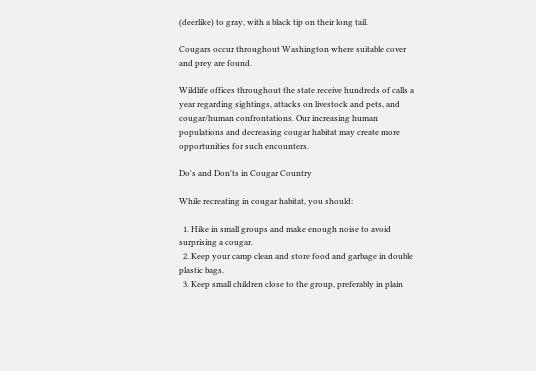(deerlike) to gray, with a black tip on their long tail.

Cougars occur throughout Washington where suitable cover and prey are found.

Wildlife offices throughout the state receive hundreds of calls a year regarding sightings, attacks on livestock and pets, and cougar/human confrontations. Our increasing human populations and decreasing cougar habitat may create more opportunities for such encounters.

Do's and Don'ts in Cougar Country

While recreating in cougar habitat, you should:

  1. Hike in small groups and make enough noise to avoid surprising a cougar.
  2. Keep your camp clean and store food and garbage in double plastic bags.
  3. Keep small children close to the group, preferably in plain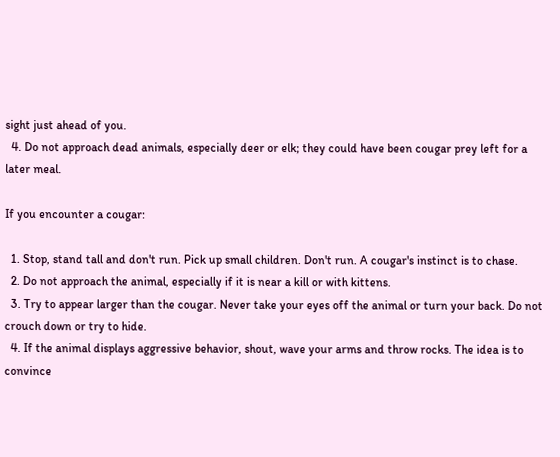sight just ahead of you.
  4. Do not approach dead animals, especially deer or elk; they could have been cougar prey left for a later meal.

If you encounter a cougar:

  1. Stop, stand tall and don't run. Pick up small children. Don't run. A cougar's instinct is to chase.
  2. Do not approach the animal, especially if it is near a kill or with kittens.
  3. Try to appear larger than the cougar. Never take your eyes off the animal or turn your back. Do not crouch down or try to hide.
  4. If the animal displays aggressive behavior, shout, wave your arms and throw rocks. The idea is to convince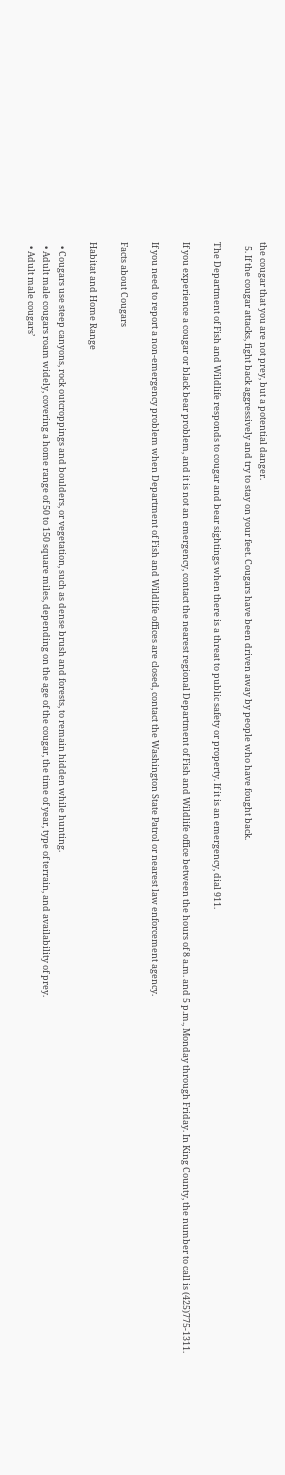the cougar that you are not prey, but a potential danger.
  5. If the cougar attacks, fight back aggressively and try to stay on your feet. Cougars have been driven away by people who have fought back.

The Department of Fish and Wildlife responds to cougar and bear sightings when there is a threat to public safety or property. If it is an emergency, dial 911.

If you experience a cougar or black bear problem, and it is not an emergency, contact the nearest regional Department of Fish and Wildlife office between the hours of 8 a.m. and 5 p.m., Monday through Friday. In King County, the number to call is (425)775-1311.

If you need to report a non-emergency problem when Department of Fish and Wildlife offices are closed, contact the Washington State Patrol or nearest law enforcement agency.

Facts about Cougars

Habitat and Home Range

  • Cougars use steep canyons, rock outcroppings and boulders, or vegetation, such as dense brush and forests, to remain hidden while hunting.
  • Adult male cougars roam widely, covering a home range of 50 to 150 square miles, depending on the age of the cougar, the time of year, type of terrain, and availability of prey.
  • Adult male cougars’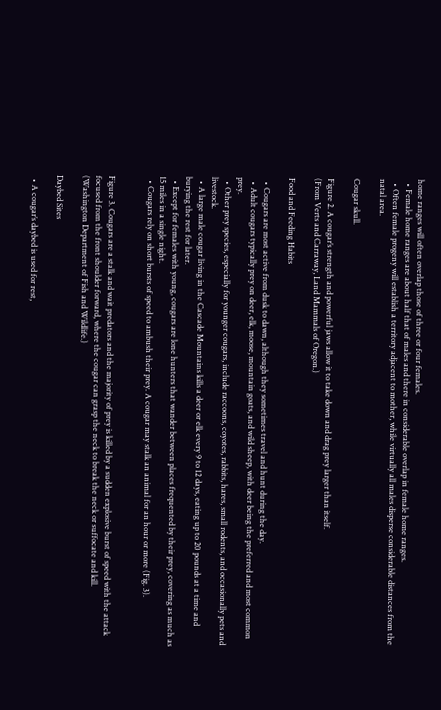home ranges will often overlap those of three or four females.
  • Female home ranges are about half that of males and there in considerable overlap in female home ranges.
  • Often female progeny will establish a territory adjacent to mother, while virtually all males disperse considerable distances from the natal area.

Cougar skull.

Figure 2. A cougar’s strength and powerful jaws allow it to take down and drag prey larger than itself.
(From Verts and Carraway, Land Mammals of Oregon.)

Food and Feeding Habits

  • Cougars are most active from dusk to dawn, although they sometimes travel and hunt during the day.
  • Adult cougars typically prey on deer, elk, moose, mountain goats, and wild sheep, with deer being the preferred and most common prey.
  • Other prey species, especially for younger cougars, include raccoons, coyotes, rabbits, hares, small rodents, and occasionally pets and livestock.
  • A large male cougar living in the Cascade Mountains kills a deer or elk every 9 to 12 days, eating up to 20 pounds at a time and burying the rest for later.
  • Except for females with young, cougars are lone hunters that wander between places frequented by their prey, covering as much as 15 miles in a single night.
  • Cougars rely on short bursts of speed to ambush their prey. A cougar may stalk an animal for an hour or more (Fig. 3).


Figure 3. Cougars are a stalk and wait predators and the majority of prey is killed by a sudden explosive burst of speed with the attack focused from the front shoulder forward, where the cougar can grasp the neck to break the neck or suffocate and kill.
(Washington Department of Fish and Wildlife.)

Daybed Sites

  • A cougar’s daybed is used for rest,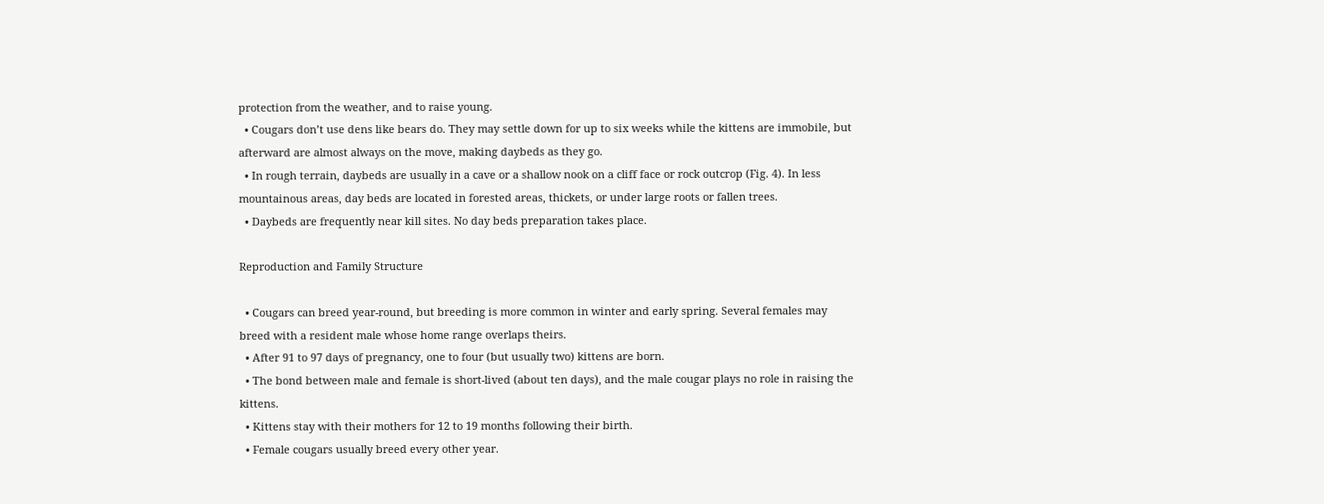protection from the weather, and to raise young.
  • Cougars don’t use dens like bears do. They may settle down for up to six weeks while the kittens are immobile, but afterward are almost always on the move, making daybeds as they go.
  • In rough terrain, daybeds are usually in a cave or a shallow nook on a cliff face or rock outcrop (Fig. 4). In less mountainous areas, day beds are located in forested areas, thickets, or under large roots or fallen trees.
  • Daybeds are frequently near kill sites. No day beds preparation takes place.

Reproduction and Family Structure

  • Cougars can breed year-round, but breeding is more common in winter and early spring. Several females may breed with a resident male whose home range overlaps theirs.
  • After 91 to 97 days of pregnancy, one to four (but usually two) kittens are born.
  • The bond between male and female is short-lived (about ten days), and the male cougar plays no role in raising the kittens.
  • Kittens stay with their mothers for 12 to 19 months following their birth.
  • Female cougars usually breed every other year.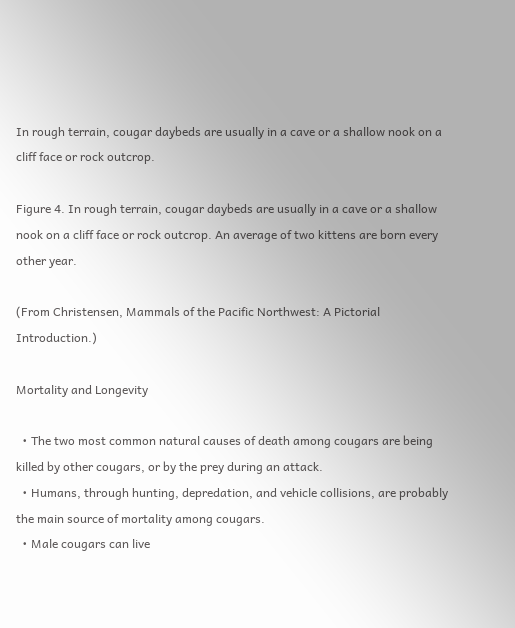In rough terrain, cougar daybeds are usually in a cave or a shallow nook on a cliff face or rock outcrop.

Figure 4. In rough terrain, cougar daybeds are usually in a cave or a shallow nook on a cliff face or rock outcrop. An average of two kittens are born every other year.

(From Christensen, Mammals of the Pacific Northwest: A Pictorial Introduction.)

Mortality and Longevity

  • The two most common natural causes of death among cougars are being killed by other cougars, or by the prey during an attack.
  • Humans, through hunting, depredation, and vehicle collisions, are probably the main source of mortality among cougars.
  • Male cougars can live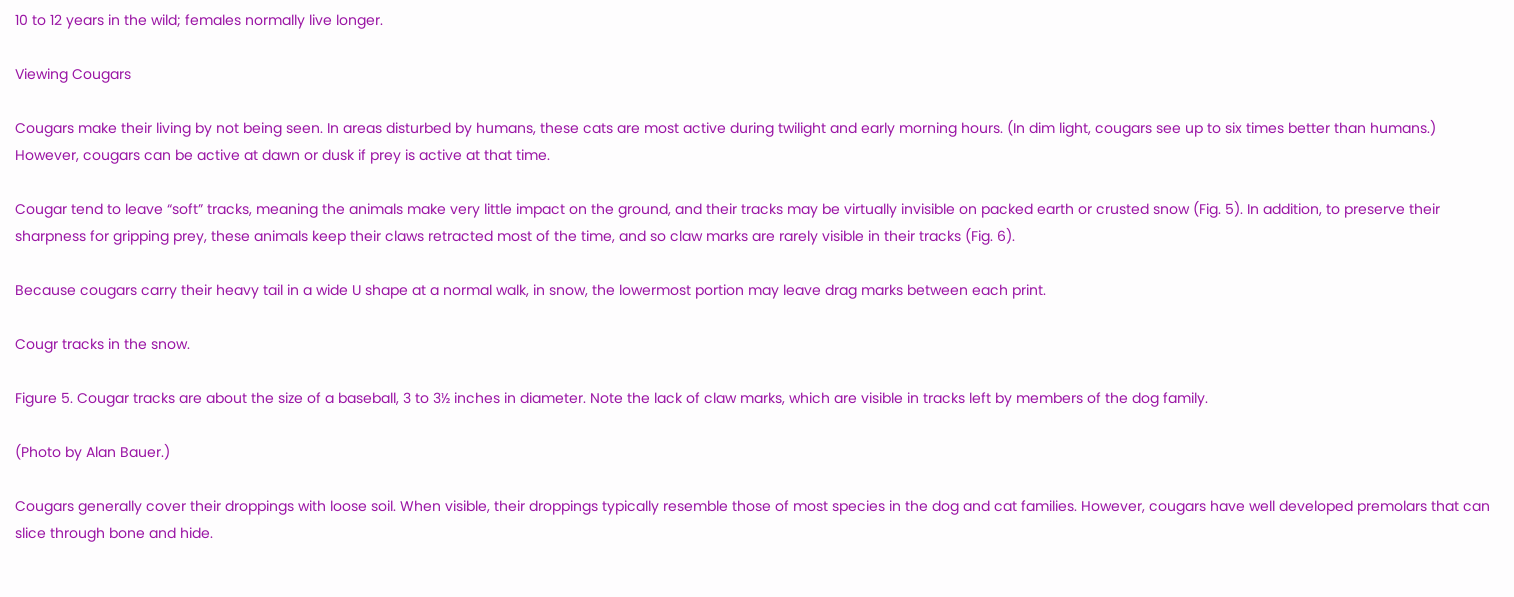10 to 12 years in the wild; females normally live longer.

Viewing Cougars

Cougars make their living by not being seen. In areas disturbed by humans, these cats are most active during twilight and early morning hours. (In dim light, cougars see up to six times better than humans.) However, cougars can be active at dawn or dusk if prey is active at that time.

Cougar tend to leave “soft” tracks, meaning the animals make very little impact on the ground, and their tracks may be virtually invisible on packed earth or crusted snow (Fig. 5). In addition, to preserve their sharpness for gripping prey, these animals keep their claws retracted most of the time, and so claw marks are rarely visible in their tracks (Fig. 6).

Because cougars carry their heavy tail in a wide U shape at a normal walk, in snow, the lowermost portion may leave drag marks between each print.

Cougr tracks in the snow.

Figure 5. Cougar tracks are about the size of a baseball, 3 to 3½ inches in diameter. Note the lack of claw marks, which are visible in tracks left by members of the dog family.

(Photo by Alan Bauer.)

Cougars generally cover their droppings with loose soil. When visible, their droppings typically resemble those of most species in the dog and cat families. However, cougars have well developed premolars that can slice through bone and hide.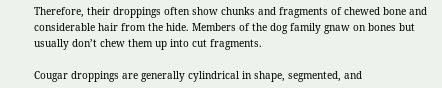Therefore, their droppings often show chunks and fragments of chewed bone and considerable hair from the hide. Members of the dog family gnaw on bones but usually don’t chew them up into cut fragments.

Cougar droppings are generally cylindrical in shape, segmented, and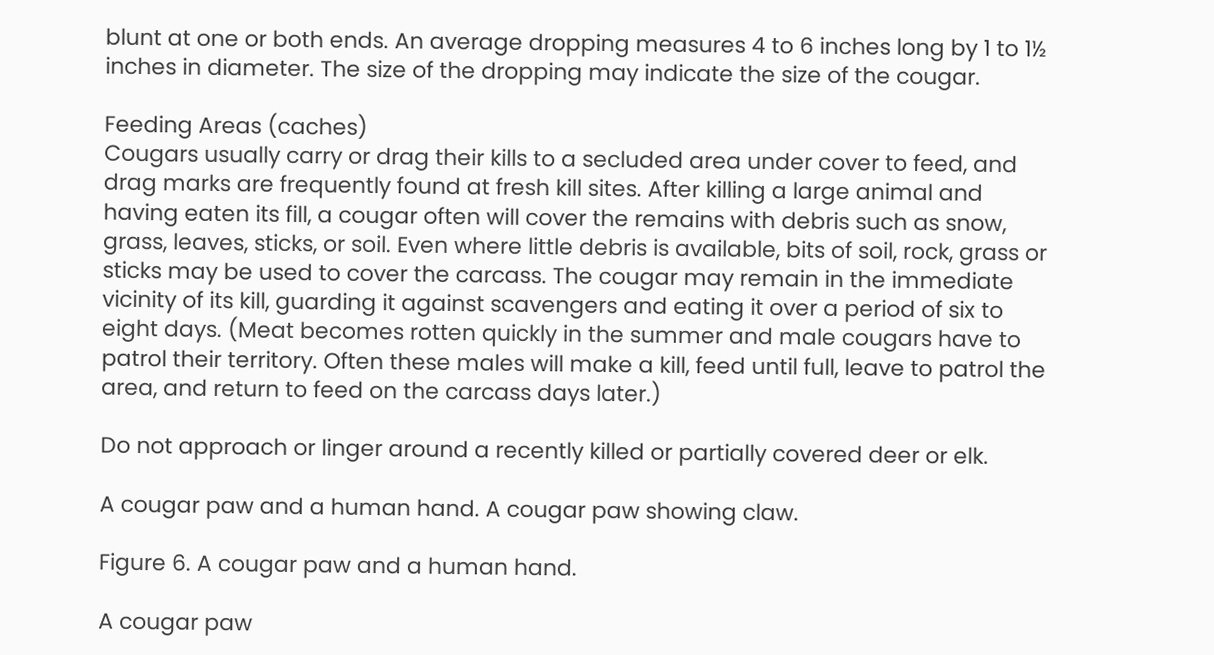blunt at one or both ends. An average dropping measures 4 to 6 inches long by 1 to 1½ inches in diameter. The size of the dropping may indicate the size of the cougar.

Feeding Areas (caches)
Cougars usually carry or drag their kills to a secluded area under cover to feed, and drag marks are frequently found at fresh kill sites. After killing a large animal and having eaten its fill, a cougar often will cover the remains with debris such as snow, grass, leaves, sticks, or soil. Even where little debris is available, bits of soil, rock, grass or sticks may be used to cover the carcass. The cougar may remain in the immediate vicinity of its kill, guarding it against scavengers and eating it over a period of six to eight days. (Meat becomes rotten quickly in the summer and male cougars have to patrol their territory. Often these males will make a kill, feed until full, leave to patrol the area, and return to feed on the carcass days later.)

Do not approach or linger around a recently killed or partially covered deer or elk.

A cougar paw and a human hand. A cougar paw showing claw.

Figure 6. A cougar paw and a human hand.

A cougar paw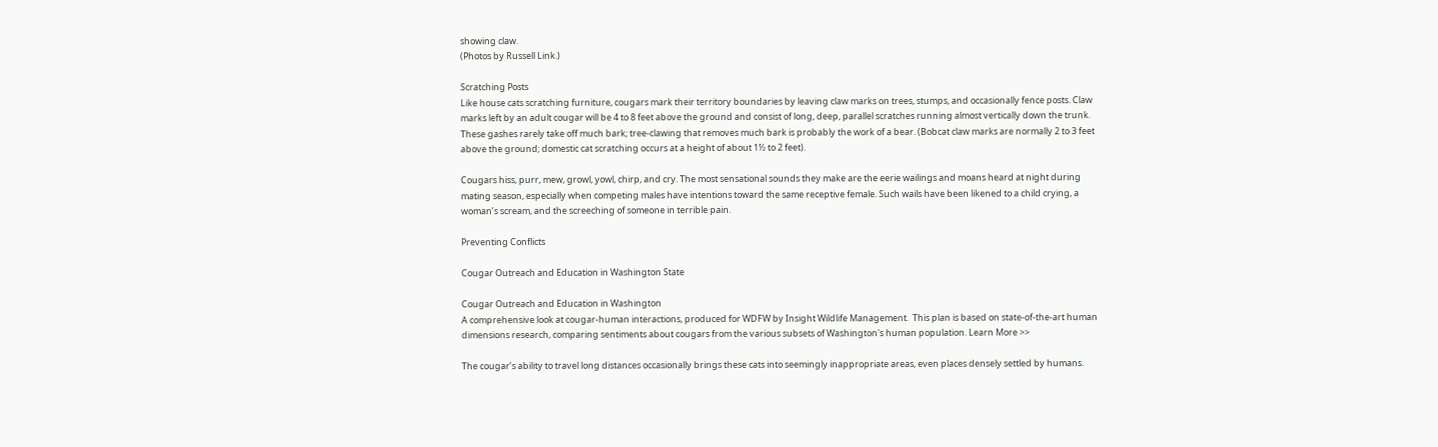showing claw.
(Photos by Russell Link.)

Scratching Posts
Like house cats scratching furniture, cougars mark their territory boundaries by leaving claw marks on trees, stumps, and occasionally fence posts. Claw marks left by an adult cougar will be 4 to 8 feet above the ground and consist of long, deep, parallel scratches running almost vertically down the trunk. These gashes rarely take off much bark; tree-clawing that removes much bark is probably the work of a bear. (Bobcat claw marks are normally 2 to 3 feet above the ground; domestic cat scratching occurs at a height of about 1½ to 2 feet).

Cougars hiss, purr, mew, growl, yowl, chirp, and cry. The most sensational sounds they make are the eerie wailings and moans heard at night during mating season, especially when competing males have intentions toward the same receptive female. Such wails have been likened to a child crying, a woman’s scream, and the screeching of someone in terrible pain.

Preventing Conflicts

Cougar Outreach and Education in Washington State

Cougar Outreach and Education in Washington
A comprehensive look at cougar-human interactions, produced for WDFW by Insight Wildlife Management.  This plan is based on state-of-the-art human dimensions research, comparing sentiments about cougars from the various subsets of Washington's human population. Learn More >>

The cougar’s ability to travel long distances occasionally brings these cats into seemingly inappropriate areas, even places densely settled by humans.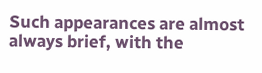Such appearances are almost always brief, with the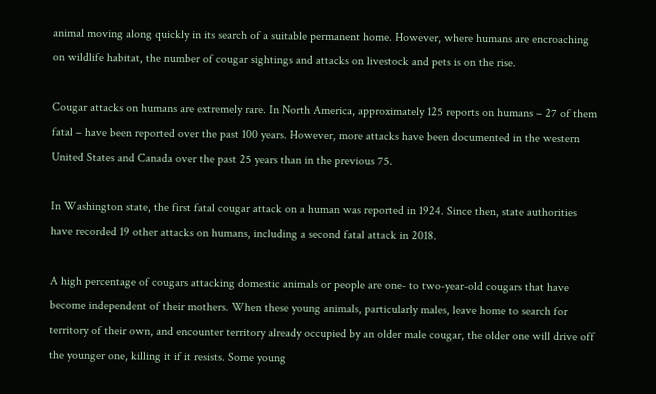animal moving along quickly in its search of a suitable permanent home. However, where humans are encroaching on wildlife habitat, the number of cougar sightings and attacks on livestock and pets is on the rise.

Cougar attacks on humans are extremely rare. In North America, approximately 125 reports on humans – 27 of them fatal – have been reported over the past 100 years. However, more attacks have been documented in the western United States and Canada over the past 25 years than in the previous 75.

In Washington state, the first fatal cougar attack on a human was reported in 1924. Since then, state authorities have recorded 19 other attacks on humans, including a second fatal attack in 2018.

A high percentage of cougars attacking domestic animals or people are one- to two-year-old cougars that have become independent of their mothers. When these young animals, particularly males, leave home to search for territory of their own, and encounter territory already occupied by an older male cougar, the older one will drive off the younger one, killing it if it resists. Some young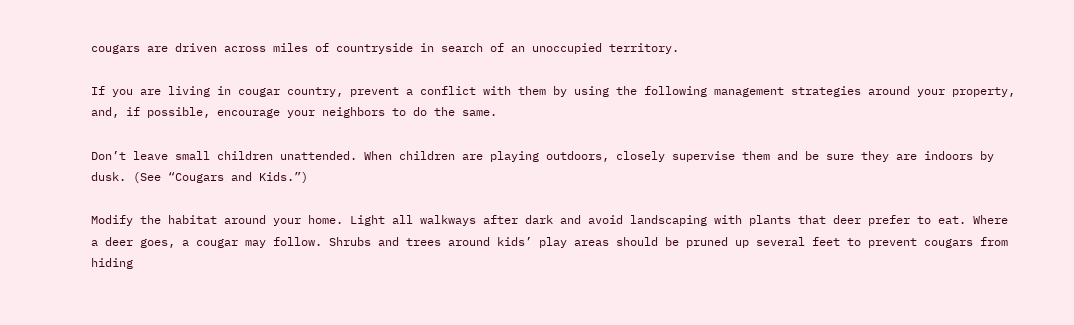cougars are driven across miles of countryside in search of an unoccupied territory.

If you are living in cougar country, prevent a conflict with them by using the following management strategies around your property, and, if possible, encourage your neighbors to do the same.

Don’t leave small children unattended. When children are playing outdoors, closely supervise them and be sure they are indoors by dusk. (See “Cougars and Kids.”)

Modify the habitat around your home. Light all walkways after dark and avoid landscaping with plants that deer prefer to eat. Where a deer goes, a cougar may follow. Shrubs and trees around kids’ play areas should be pruned up several feet to prevent cougars from hiding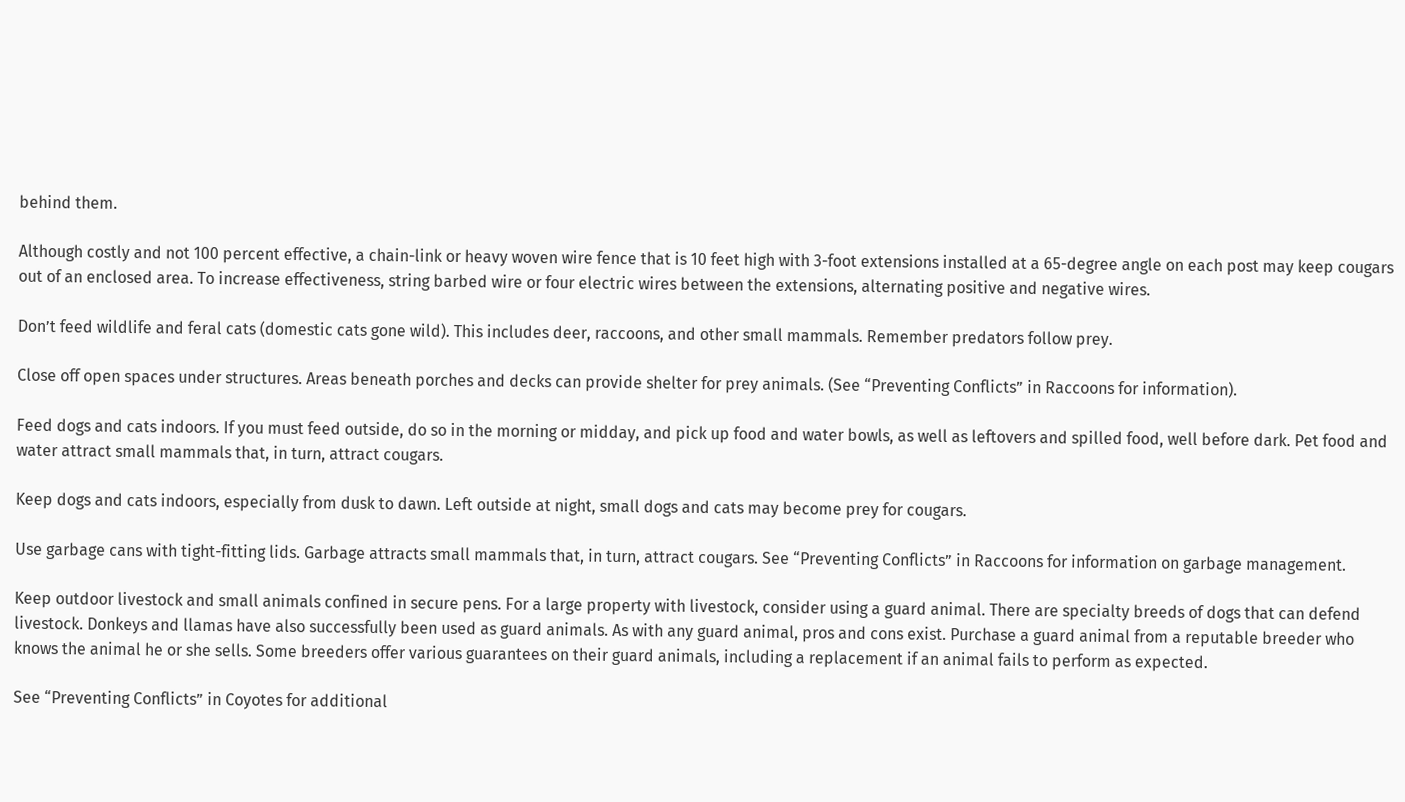behind them.

Although costly and not 100 percent effective, a chain-link or heavy woven wire fence that is 10 feet high with 3-foot extensions installed at a 65-degree angle on each post may keep cougars out of an enclosed area. To increase effectiveness, string barbed wire or four electric wires between the extensions, alternating positive and negative wires.

Don’t feed wildlife and feral cats (domestic cats gone wild). This includes deer, raccoons, and other small mammals. Remember predators follow prey.

Close off open spaces under structures. Areas beneath porches and decks can provide shelter for prey animals. (See “Preventing Conflicts” in Raccoons for information).

Feed dogs and cats indoors. If you must feed outside, do so in the morning or midday, and pick up food and water bowls, as well as leftovers and spilled food, well before dark. Pet food and water attract small mammals that, in turn, attract cougars.

Keep dogs and cats indoors, especially from dusk to dawn. Left outside at night, small dogs and cats may become prey for cougars.

Use garbage cans with tight-fitting lids. Garbage attracts small mammals that, in turn, attract cougars. See “Preventing Conflicts” in Raccoons for information on garbage management.

Keep outdoor livestock and small animals confined in secure pens. For a large property with livestock, consider using a guard animal. There are specialty breeds of dogs that can defend livestock. Donkeys and llamas have also successfully been used as guard animals. As with any guard animal, pros and cons exist. Purchase a guard animal from a reputable breeder who knows the animal he or she sells. Some breeders offer various guarantees on their guard animals, including a replacement if an animal fails to perform as expected.

See “Preventing Conflicts” in Coyotes for additional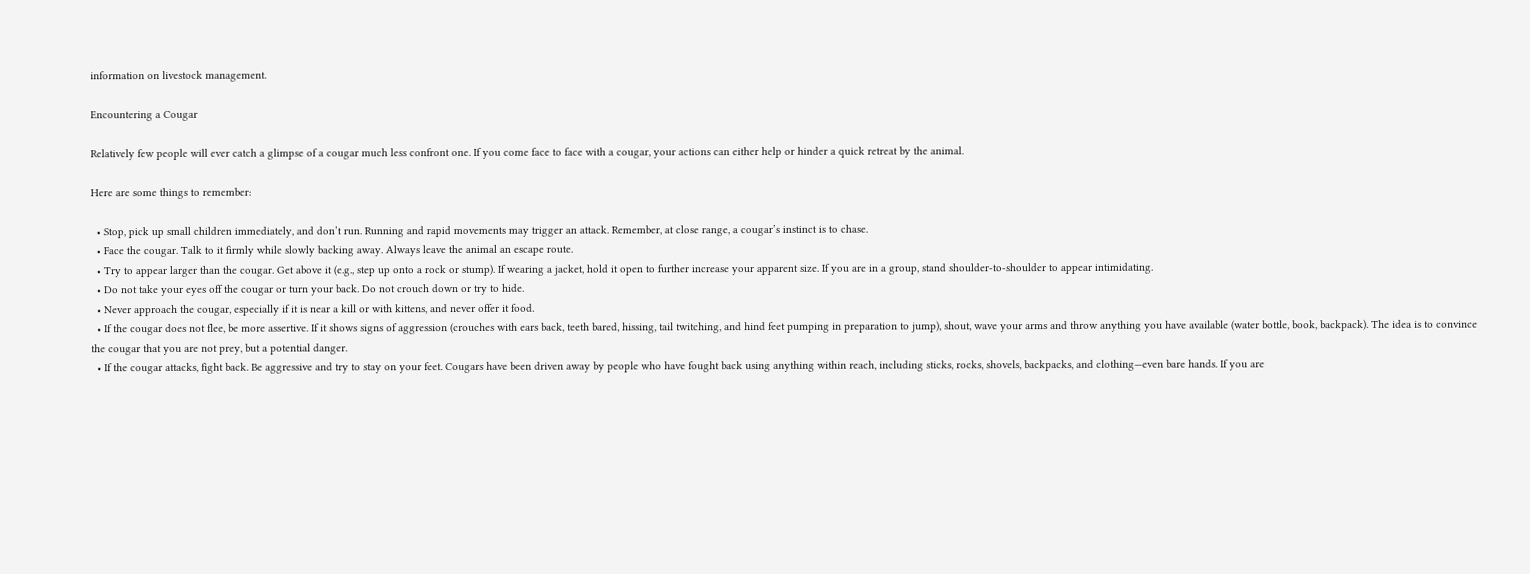information on livestock management.

Encountering a Cougar

Relatively few people will ever catch a glimpse of a cougar much less confront one. If you come face to face with a cougar, your actions can either help or hinder a quick retreat by the animal.

Here are some things to remember:

  • Stop, pick up small children immediately, and don’t run. Running and rapid movements may trigger an attack. Remember, at close range, a cougar’s instinct is to chase.
  • Face the cougar. Talk to it firmly while slowly backing away. Always leave the animal an escape route.
  • Try to appear larger than the cougar. Get above it (e.g., step up onto a rock or stump). If wearing a jacket, hold it open to further increase your apparent size. If you are in a group, stand shoulder-to-shoulder to appear intimidating.
  • Do not take your eyes off the cougar or turn your back. Do not crouch down or try to hide.
  • Never approach the cougar, especially if it is near a kill or with kittens, and never offer it food.
  • If the cougar does not flee, be more assertive. If it shows signs of aggression (crouches with ears back, teeth bared, hissing, tail twitching, and hind feet pumping in preparation to jump), shout, wave your arms and throw anything you have available (water bottle, book, backpack). The idea is to convince the cougar that you are not prey, but a potential danger.
  • If the cougar attacks, fight back. Be aggressive and try to stay on your feet. Cougars have been driven away by people who have fought back using anything within reach, including sticks, rocks, shovels, backpacks, and clothing—even bare hands. If you are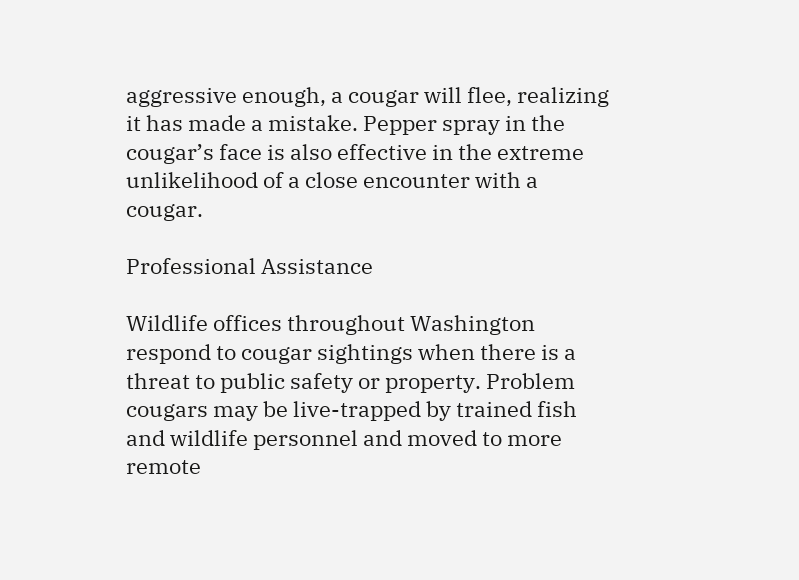aggressive enough, a cougar will flee, realizing it has made a mistake. Pepper spray in the cougar’s face is also effective in the extreme unlikelihood of a close encounter with a cougar.

Professional Assistance

Wildlife offices throughout Washington respond to cougar sightings when there is a threat to public safety or property. Problem cougars may be live-trapped by trained fish and wildlife personnel and moved to more remote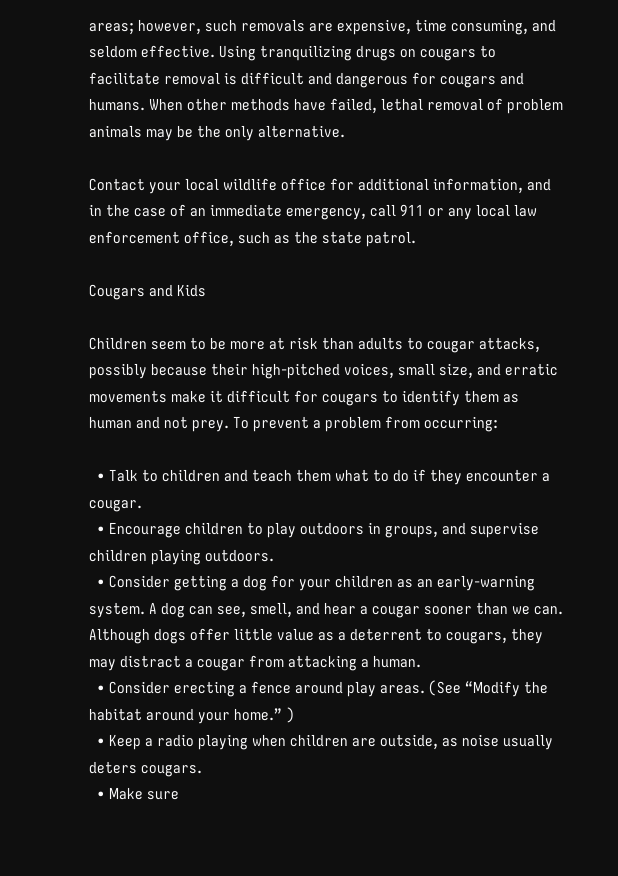areas; however, such removals are expensive, time consuming, and seldom effective. Using tranquilizing drugs on cougars to facilitate removal is difficult and dangerous for cougars and humans. When other methods have failed, lethal removal of problem animals may be the only alternative.

Contact your local wildlife office for additional information, and in the case of an immediate emergency, call 911 or any local law enforcement office, such as the state patrol.

Cougars and Kids

Children seem to be more at risk than adults to cougar attacks, possibly because their high-pitched voices, small size, and erratic movements make it difficult for cougars to identify them as human and not prey. To prevent a problem from occurring:

  • Talk to children and teach them what to do if they encounter a cougar.
  • Encourage children to play outdoors in groups, and supervise children playing outdoors.
  • Consider getting a dog for your children as an early-warning system. A dog can see, smell, and hear a cougar sooner than we can. Although dogs offer little value as a deterrent to cougars, they may distract a cougar from attacking a human.
  • Consider erecting a fence around play areas. (See “Modify the habitat around your home.” )
  • Keep a radio playing when children are outside, as noise usually deters cougars.
  • Make sure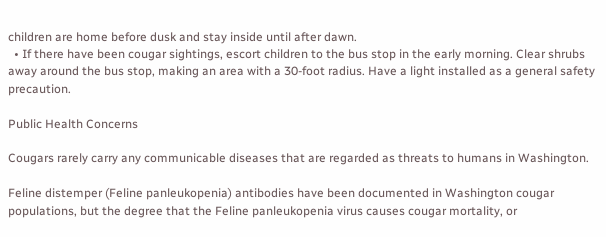children are home before dusk and stay inside until after dawn.
  • If there have been cougar sightings, escort children to the bus stop in the early morning. Clear shrubs away around the bus stop, making an area with a 30-foot radius. Have a light installed as a general safety precaution.

Public Health Concerns

Cougars rarely carry any communicable diseases that are regarded as threats to humans in Washington.

Feline distemper (Feline panleukopenia) antibodies have been documented in Washington cougar populations, but the degree that the Feline panleukopenia virus causes cougar mortality, or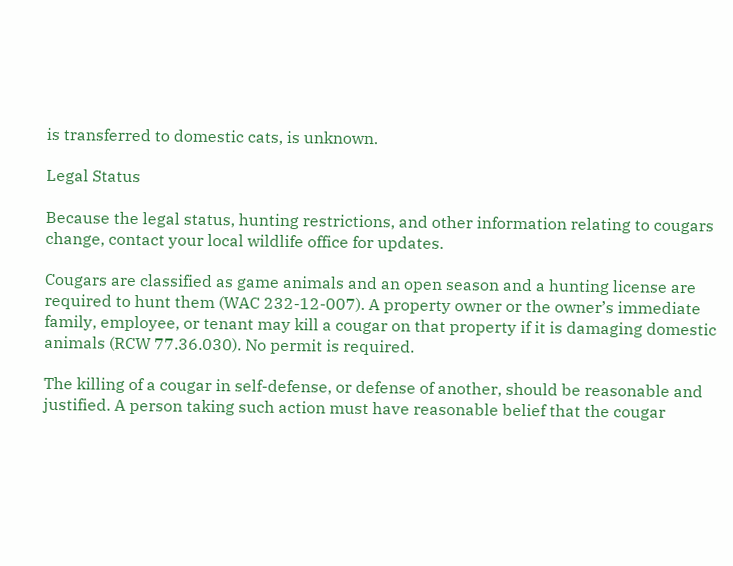is transferred to domestic cats, is unknown.

Legal Status

Because the legal status, hunting restrictions, and other information relating to cougars change, contact your local wildlife office for updates.

Cougars are classified as game animals and an open season and a hunting license are required to hunt them (WAC 232-12-007). A property owner or the owner’s immediate family, employee, or tenant may kill a cougar on that property if it is damaging domestic animals (RCW 77.36.030). No permit is required.

The killing of a cougar in self-defense, or defense of another, should be reasonable and justified. A person taking such action must have reasonable belief that the cougar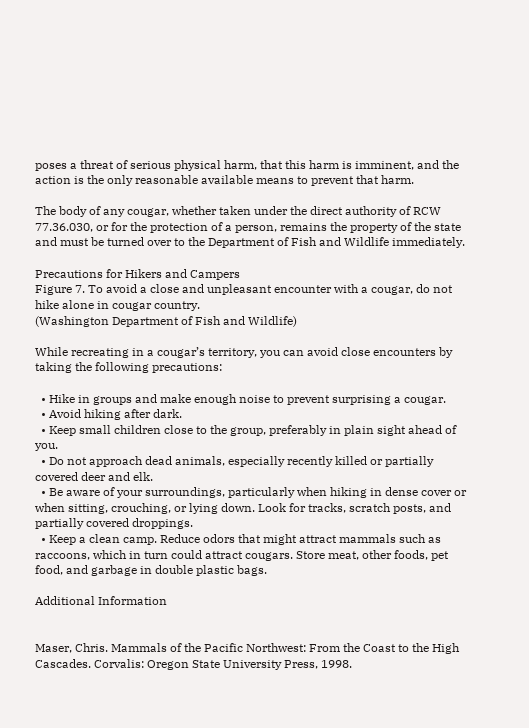poses a threat of serious physical harm, that this harm is imminent, and the action is the only reasonable available means to prevent that harm.

The body of any cougar, whether taken under the direct authority of RCW 77.36.030, or for the protection of a person, remains the property of the state and must be turned over to the Department of Fish and Wildlife immediately.

Precautions for Hikers and Campers
Figure 7. To avoid a close and unpleasant encounter with a cougar, do not hike alone in cougar country.
(Washington Department of Fish and Wildlife)

While recreating in a cougar’s territory, you can avoid close encounters by taking the following precautions:

  • Hike in groups and make enough noise to prevent surprising a cougar.
  • Avoid hiking after dark.
  • Keep small children close to the group, preferably in plain sight ahead of you.
  • Do not approach dead animals, especially recently killed or partially covered deer and elk.
  • Be aware of your surroundings, particularly when hiking in dense cover or when sitting, crouching, or lying down. Look for tracks, scratch posts, and partially covered droppings.
  • Keep a clean camp. Reduce odors that might attract mammals such as raccoons, which in turn could attract cougars. Store meat, other foods, pet food, and garbage in double plastic bags.

Additional Information


Maser, Chris. Mammals of the Pacific Northwest: From the Coast to the High Cascades. Corvalis: Oregon State University Press, 1998.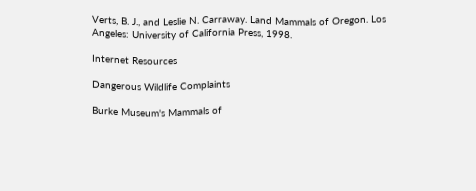Verts, B. J., and Leslie N. Carraway. Land Mammals of Oregon. Los Angeles: University of California Press, 1998.

Internet Resources

Dangerous Wildlife Complaints

Burke Museum's Mammals of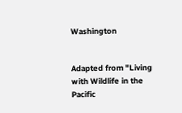Washington


Adapted from "Living with Wildlife in the Pacific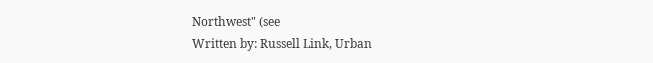Northwest" (see
Written by: Russell Link, Urban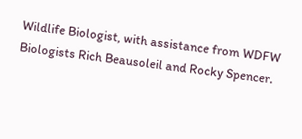Wildlife Biologist, with assistance from WDFW Biologists Rich Beausoleil and Rocky Spencer.